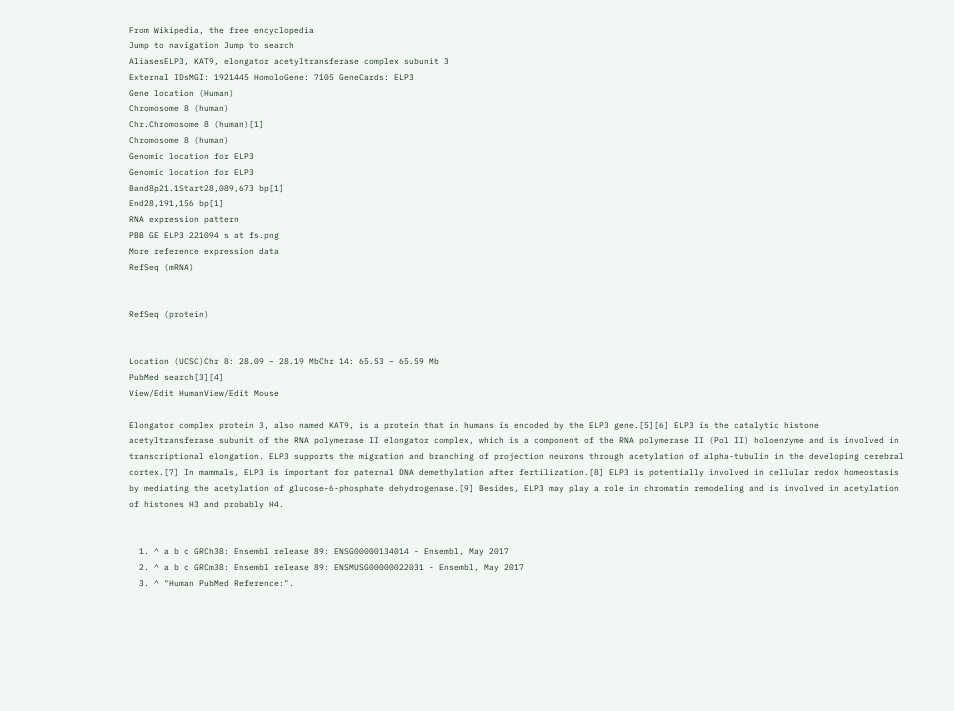From Wikipedia, the free encyclopedia
Jump to navigation Jump to search
AliasesELP3, KAT9, elongator acetyltransferase complex subunit 3
External IDsMGI: 1921445 HomoloGene: 7105 GeneCards: ELP3
Gene location (Human)
Chromosome 8 (human)
Chr.Chromosome 8 (human)[1]
Chromosome 8 (human)
Genomic location for ELP3
Genomic location for ELP3
Band8p21.1Start28,089,673 bp[1]
End28,191,156 bp[1]
RNA expression pattern
PBB GE ELP3 221094 s at fs.png
More reference expression data
RefSeq (mRNA)


RefSeq (protein)


Location (UCSC)Chr 8: 28.09 – 28.19 MbChr 14: 65.53 – 65.59 Mb
PubMed search[3][4]
View/Edit HumanView/Edit Mouse

Elongator complex protein 3, also named KAT9, is a protein that in humans is encoded by the ELP3 gene.[5][6] ELP3 is the catalytic histone acetyltransferase subunit of the RNA polymerase II elongator complex, which is a component of the RNA polymerase II (Pol II) holoenzyme and is involved in transcriptional elongation. ELP3 supports the migration and branching of projection neurons through acetylation of alpha-tubulin in the developing cerebral cortex.[7] In mammals, ELP3 is important for paternal DNA demethylation after fertilization.[8] ELP3 is potentially involved in cellular redox homeostasis by mediating the acetylation of glucose-6-phosphate dehydrogenase.[9] Besides, ELP3 may play a role in chromatin remodeling and is involved in acetylation of histones H3 and probably H4.


  1. ^ a b c GRCh38: Ensembl release 89: ENSG00000134014 - Ensembl, May 2017
  2. ^ a b c GRCm38: Ensembl release 89: ENSMUSG00000022031 - Ensembl, May 2017
  3. ^ "Human PubMed Reference:".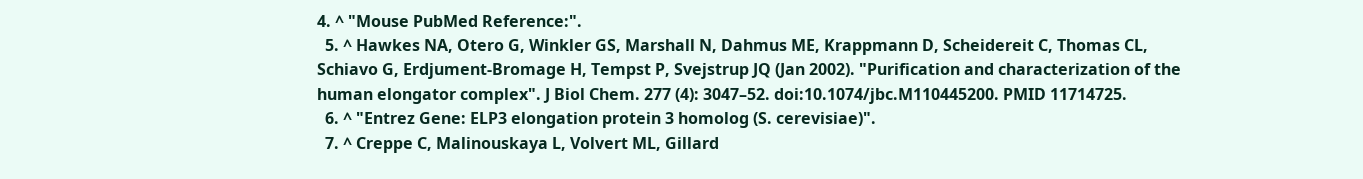4. ^ "Mouse PubMed Reference:".
  5. ^ Hawkes NA, Otero G, Winkler GS, Marshall N, Dahmus ME, Krappmann D, Scheidereit C, Thomas CL, Schiavo G, Erdjument-Bromage H, Tempst P, Svejstrup JQ (Jan 2002). "Purification and characterization of the human elongator complex". J Biol Chem. 277 (4): 3047–52. doi:10.1074/jbc.M110445200. PMID 11714725.
  6. ^ "Entrez Gene: ELP3 elongation protein 3 homolog (S. cerevisiae)".
  7. ^ Creppe C, Malinouskaya L, Volvert ML, Gillard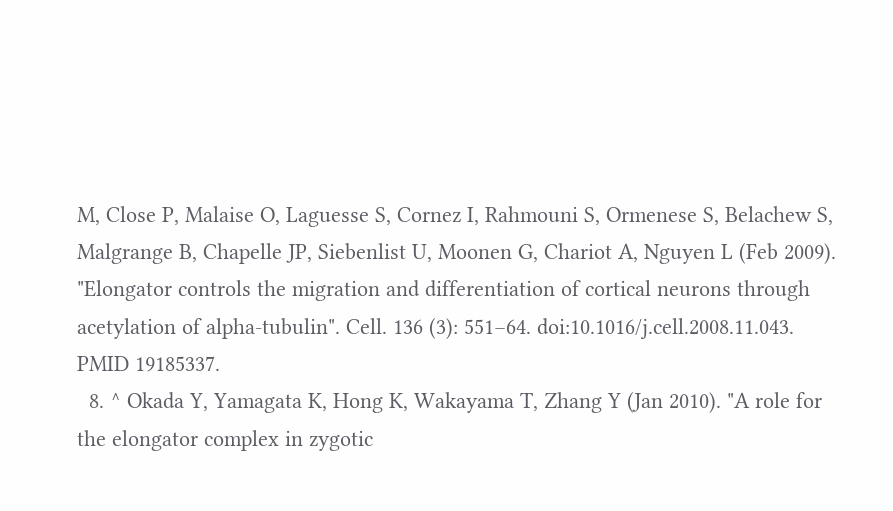M, Close P, Malaise O, Laguesse S, Cornez I, Rahmouni S, Ormenese S, Belachew S, Malgrange B, Chapelle JP, Siebenlist U, Moonen G, Chariot A, Nguyen L (Feb 2009). "Elongator controls the migration and differentiation of cortical neurons through acetylation of alpha-tubulin". Cell. 136 (3): 551–64. doi:10.1016/j.cell.2008.11.043. PMID 19185337.
  8. ^ Okada Y, Yamagata K, Hong K, Wakayama T, Zhang Y (Jan 2010). "A role for the elongator complex in zygotic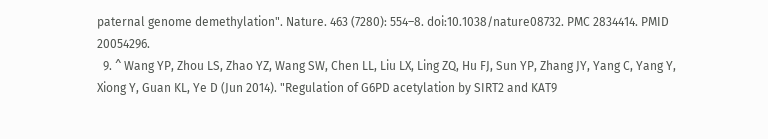paternal genome demethylation". Nature. 463 (7280): 554–8. doi:10.1038/nature08732. PMC 2834414. PMID 20054296.
  9. ^ Wang YP, Zhou LS, Zhao YZ, Wang SW, Chen LL, Liu LX, Ling ZQ, Hu FJ, Sun YP, Zhang JY, Yang C, Yang Y, Xiong Y, Guan KL, Ye D (Jun 2014). "Regulation of G6PD acetylation by SIRT2 and KAT9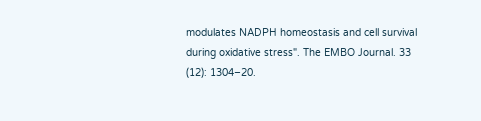modulates NADPH homeostasis and cell survival during oxidative stress". The EMBO Journal. 33 (12): 1304–20.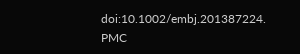doi:10.1002/embj.201387224. PMC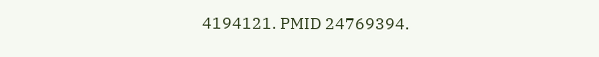4194121. PMID 24769394.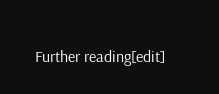Further reading[edit]